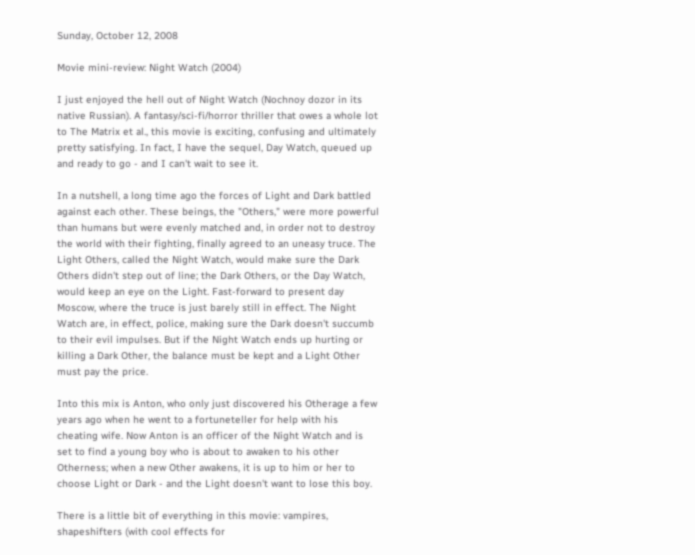Sunday, October 12, 2008

Movie mini-review: Night Watch (2004)

I just enjoyed the hell out of Night Watch (Nochnoy dozor in its native Russian). A fantasy/sci-fi/horror thriller that owes a whole lot to The Matrix et al., this movie is exciting, confusing and ultimately pretty satisfying. In fact, I have the sequel, Day Watch, queued up and ready to go - and I can't wait to see it.

In a nutshell, a long time ago the forces of Light and Dark battled against each other. These beings, the "Others," were more powerful than humans but were evenly matched and, in order not to destroy the world with their fighting, finally agreed to an uneasy truce. The Light Others, called the Night Watch, would make sure the Dark Others didn't step out of line; the Dark Others, or the Day Watch, would keep an eye on the Light. Fast-forward to present day Moscow, where the truce is just barely still in effect. The Night Watch are, in effect, police, making sure the Dark doesn't succumb to their evil impulses. But if the Night Watch ends up hurting or killing a Dark Other, the balance must be kept and a Light Other must pay the price.

Into this mix is Anton, who only just discovered his Otherage a few years ago when he went to a fortuneteller for help with his cheating wife. Now Anton is an officer of the Night Watch and is set to find a young boy who is about to awaken to his other Otherness; when a new Other awakens, it is up to him or her to choose Light or Dark - and the Light doesn't want to lose this boy.

There is a little bit of everything in this movie: vampires, shapeshifters (with cool effects for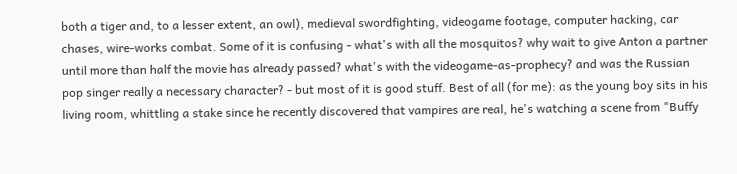both a tiger and, to a lesser extent, an owl), medieval swordfighting, videogame footage, computer hacking, car chases, wire-works combat. Some of it is confusing - what's with all the mosquitos? why wait to give Anton a partner until more than half the movie has already passed? what's with the videogame-as-prophecy? and was the Russian pop singer really a necessary character? - but most of it is good stuff. Best of all (for me): as the young boy sits in his living room, whittling a stake since he recently discovered that vampires are real, he's watching a scene from "Buffy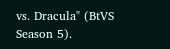vs. Dracula" (BtVS Season 5).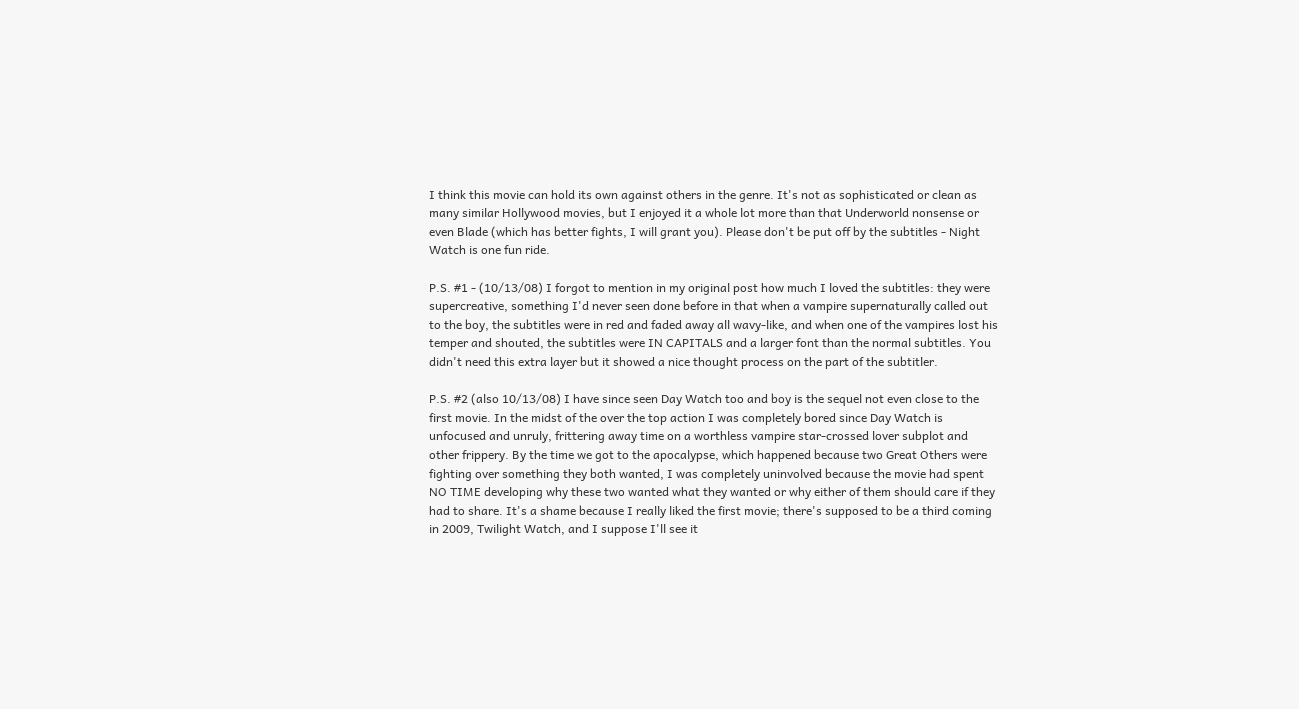I think this movie can hold its own against others in the genre. It's not as sophisticated or clean as many similar Hollywood movies, but I enjoyed it a whole lot more than that Underworld nonsense or even Blade (which has better fights, I will grant you). Please don't be put off by the subtitles - Night Watch is one fun ride.

P.S. #1 - (10/13/08) I forgot to mention in my original post how much I loved the subtitles: they were supercreative, something I'd never seen done before in that when a vampire supernaturally called out to the boy, the subtitles were in red and faded away all wavy-like, and when one of the vampires lost his temper and shouted, the subtitles were IN CAPITALS and a larger font than the normal subtitles. You didn't need this extra layer but it showed a nice thought process on the part of the subtitler.

P.S. #2 (also 10/13/08) I have since seen Day Watch too and boy is the sequel not even close to the first movie. In the midst of the over the top action I was completely bored since Day Watch is unfocused and unruly, frittering away time on a worthless vampire star-crossed lover subplot and other frippery. By the time we got to the apocalypse, which happened because two Great Others were fighting over something they both wanted, I was completely uninvolved because the movie had spent NO TIME developing why these two wanted what they wanted or why either of them should care if they had to share. It's a shame because I really liked the first movie; there's supposed to be a third coming in 2009, Twilight Watch, and I suppose I'll see it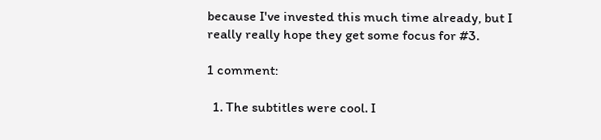because I've invested this much time already, but I really really hope they get some focus for #3.

1 comment:

  1. The subtitles were cool. I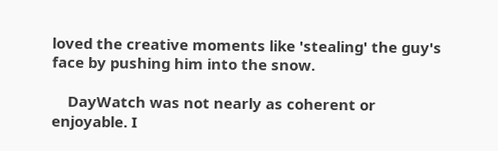loved the creative moments like 'stealing' the guy's face by pushing him into the snow.

    DayWatch was not nearly as coherent or enjoyable. I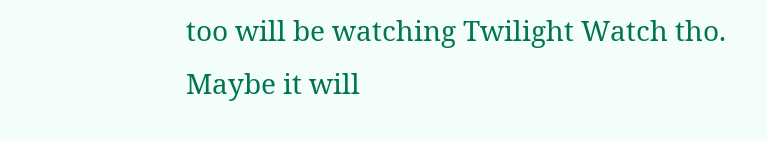too will be watching Twilight Watch tho. Maybe it will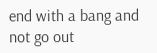end with a bang and not go out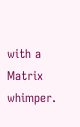with a Matrix whimper.